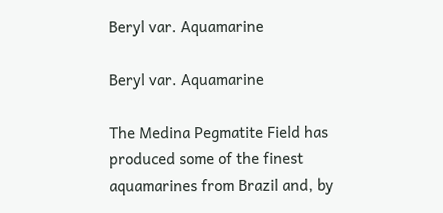Beryl var. Aquamarine

Beryl var. Aquamarine

The Medina Pegmatite Field has produced some of the finest aquamarines from Brazil and, by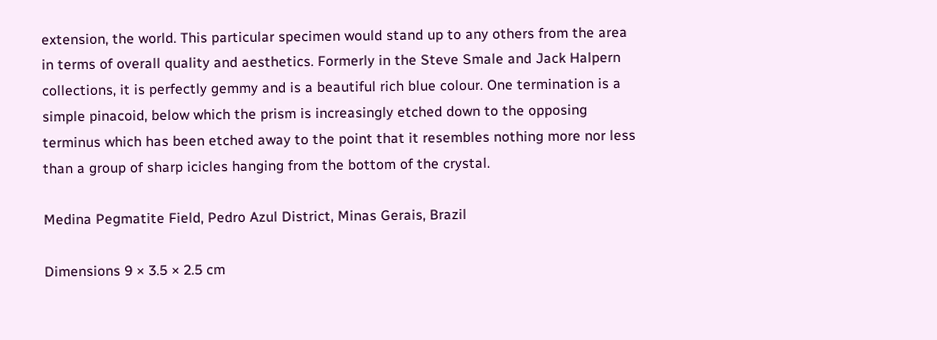extension, the world. This particular specimen would stand up to any others from the area in terms of overall quality and aesthetics. Formerly in the Steve Smale and Jack Halpern collections, it is perfectly gemmy and is a beautiful rich blue colour. One termination is a simple pinacoid, below which the prism is increasingly etched down to the opposing terminus which has been etched away to the point that it resembles nothing more nor less than a group of sharp icicles hanging from the bottom of the crystal.

Medina Pegmatite Field, Pedro Azul District, Minas Gerais, Brazil

Dimensions 9 × 3.5 × 2.5 cm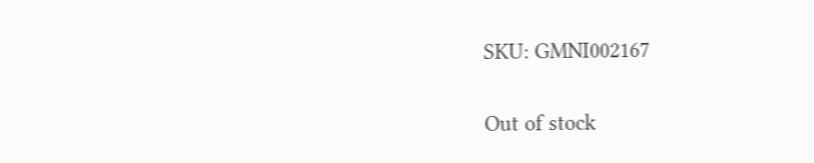SKU: GMNI002167


Out of stock